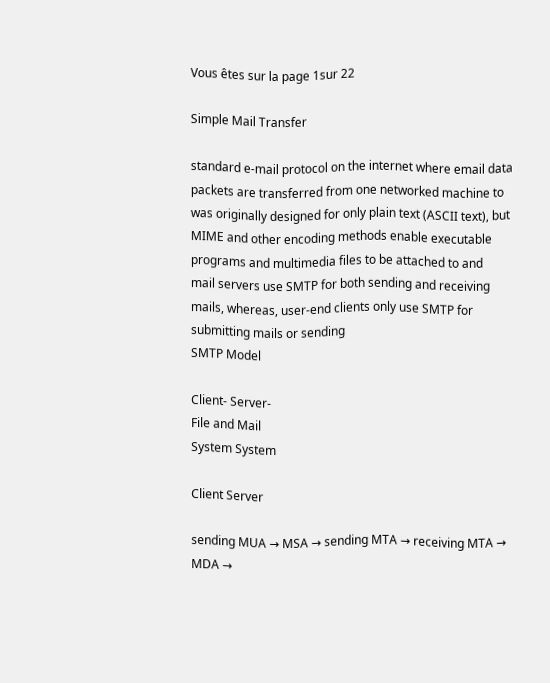Vous êtes sur la page 1sur 22

Simple Mail Transfer

standard e-mail protocol on the internet where email data
packets are transferred from one networked machine to
was originally designed for only plain text (ASCII text), but
MIME and other encoding methods enable executable
programs and multimedia files to be attached to and
mail servers use SMTP for both sending and receiving
mails, whereas, user-end clients only use SMTP for
submitting mails or sending
SMTP Model

Client- Server-
File and Mail
System System

Client Server

sending MUA → MSA → sending MTA → receiving MTA → MDA →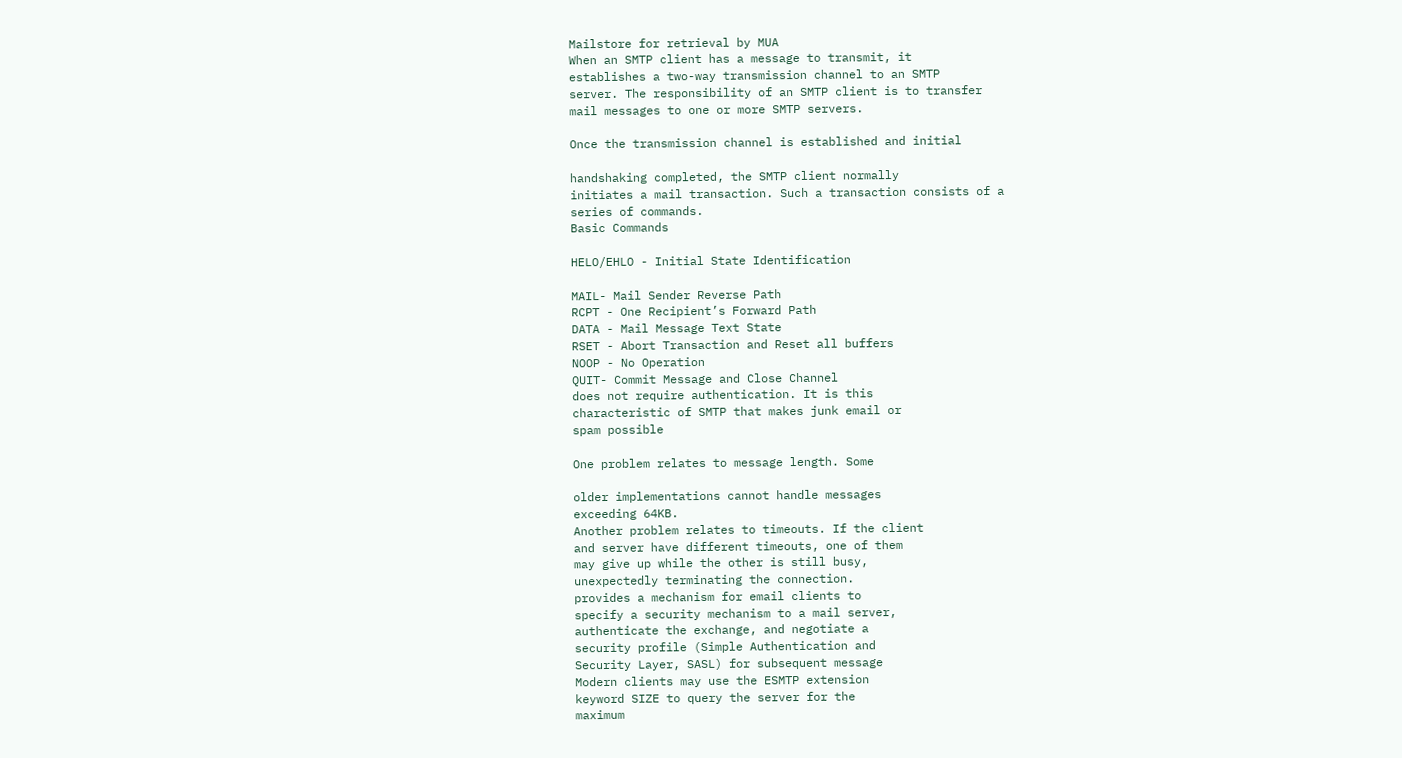Mailstore for retrieval by MUA
When an SMTP client has a message to transmit, it
establishes a two-way transmission channel to an SMTP
server. The responsibility of an SMTP client is to transfer
mail messages to one or more SMTP servers.

Once the transmission channel is established and initial

handshaking completed, the SMTP client normally
initiates a mail transaction. Such a transaction consists of a
series of commands.
Basic Commands

HELO/EHLO - Initial State Identification

MAIL- Mail Sender Reverse Path
RCPT - One Recipient’s Forward Path
DATA - Mail Message Text State
RSET - Abort Transaction and Reset all buffers
NOOP - No Operation
QUIT- Commit Message and Close Channel
does not require authentication. It is this
characteristic of SMTP that makes junk email or
spam possible

One problem relates to message length. Some

older implementations cannot handle messages
exceeding 64KB.
Another problem relates to timeouts. If the client
and server have different timeouts, one of them
may give up while the other is still busy,
unexpectedly terminating the connection.
provides a mechanism for email clients to
specify a security mechanism to a mail server,
authenticate the exchange, and negotiate a
security profile (Simple Authentication and
Security Layer, SASL) for subsequent message
Modern clients may use the ESMTP extension
keyword SIZE to query the server for the
maximum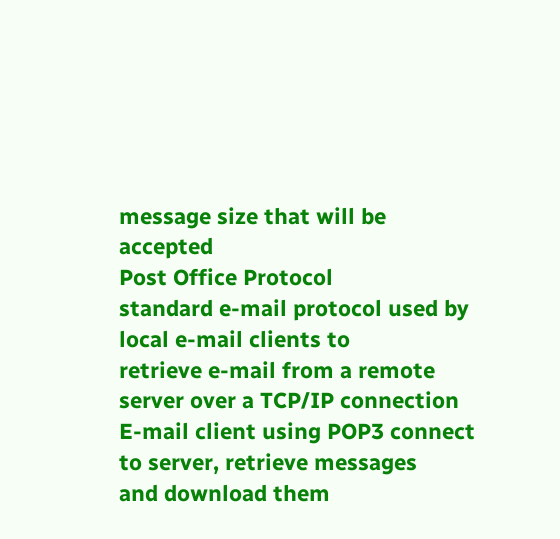message size that will be accepted
Post Office Protocol
standard e-mail protocol used by local e-mail clients to
retrieve e-mail from a remote server over a TCP/IP connection
E-mail client using POP3 connect to server, retrieve messages
and download them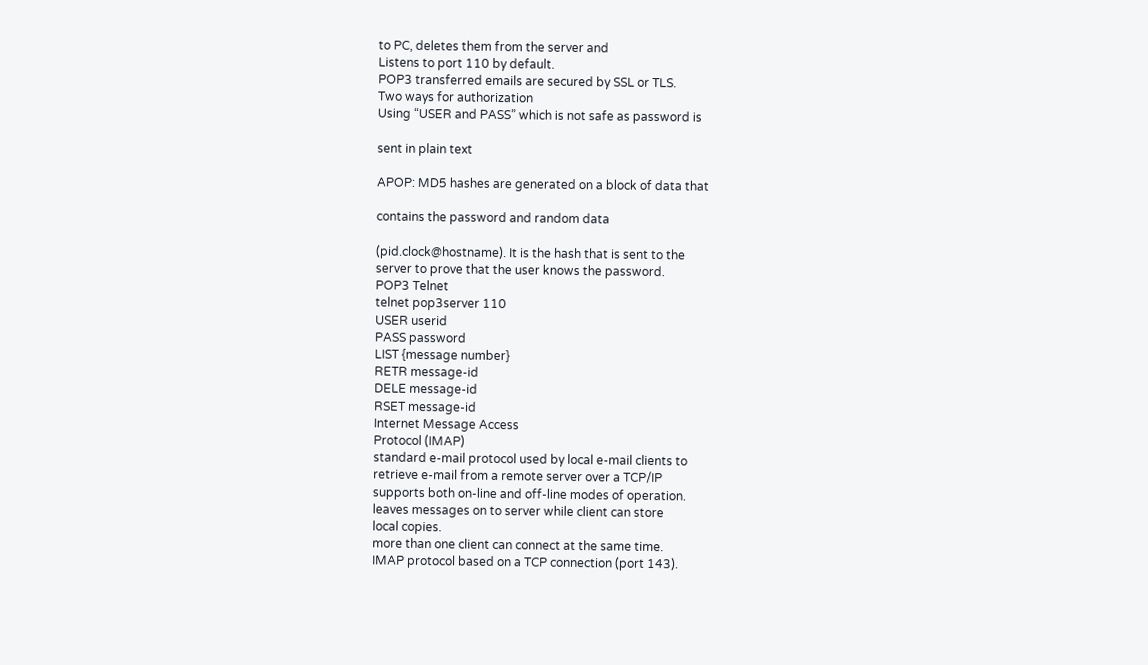to PC, deletes them from the server and
Listens to port 110 by default.
POP3 transferred emails are secured by SSL or TLS.
Two ways for authorization
Using “USER and PASS” which is not safe as password is

sent in plain text

APOP: MD5 hashes are generated on a block of data that

contains the password and random data

(pid.clock@hostname). It is the hash that is sent to the
server to prove that the user knows the password.
POP3 Telnet
telnet pop3server 110
USER userid
PASS password
LIST {message number}
RETR message-id
DELE message-id
RSET message-id
Internet Message Access
Protocol (IMAP)
standard e-mail protocol used by local e-mail clients to
retrieve e-mail from a remote server over a TCP/IP
supports both on-line and off-line modes of operation.
leaves messages on to server while client can store
local copies.
more than one client can connect at the same time.
IMAP protocol based on a TCP connection (port 143).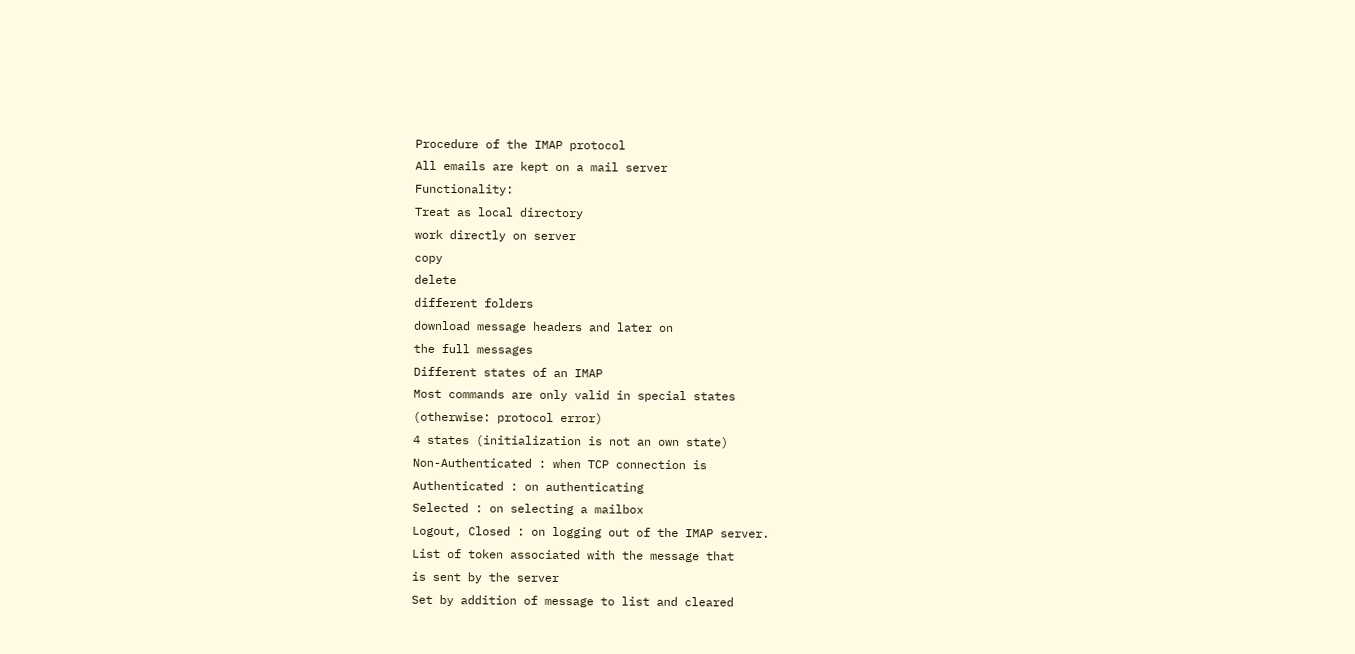Procedure of the IMAP protocol
All emails are kept on a mail server
Functionality:
Treat as local directory
work directly on server
copy
delete
different folders
download message headers and later on
the full messages
Different states of an IMAP
Most commands are only valid in special states
(otherwise: protocol error)
4 states (initialization is not an own state)
Non-Authenticated : when TCP connection is
Authenticated : on authenticating
Selected : on selecting a mailbox
Logout, Closed : on logging out of the IMAP server.
List of token associated with the message that
is sent by the server
Set by addition of message to list and cleared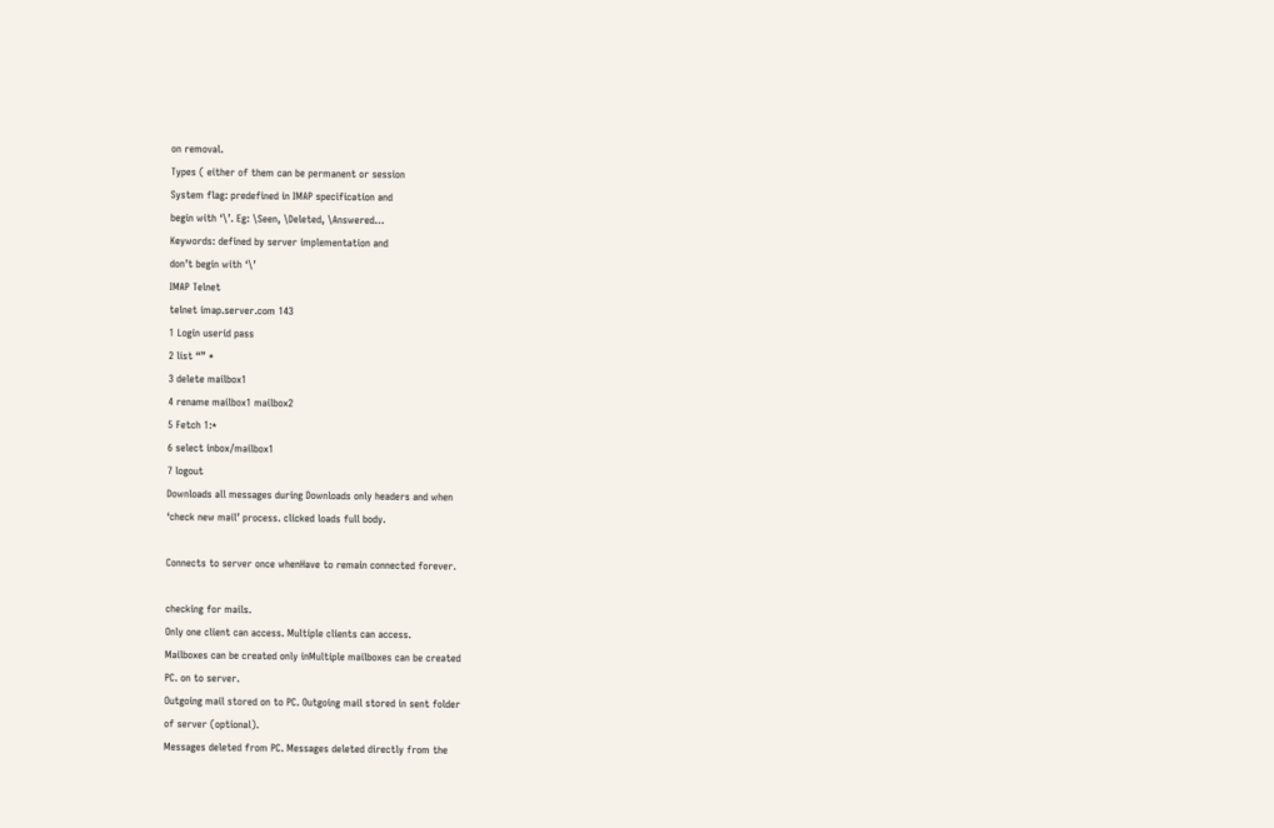on removal.
Types ( either of them can be permanent or session
System flag: predefined in IMAP specification and
begin with ‘\’. Eg: \Seen, \Deleted, \Answered…
Keywords: defined by server implementation and
don’t begin with ‘\’
IMAP Telnet
telnet imap.server.com 143
1 Login userid pass
2 list “” *
3 delete mailbox1
4 rename mailbox1 mailbox2
5 Fetch 1:*
6 select inbox/mailbox1
7 logout
Downloads all messages during Downloads only headers and when
‘check new mail’ process. clicked loads full body.

Connects to server once whenHave to remain connected forever.

checking for mails.
Only one client can access. Multiple clients can access.
Mailboxes can be created only inMultiple mailboxes can be created
PC. on to server.
Outgoing mail stored on to PC. Outgoing mail stored in sent folder
of server (optional).
Messages deleted from PC. Messages deleted directly from the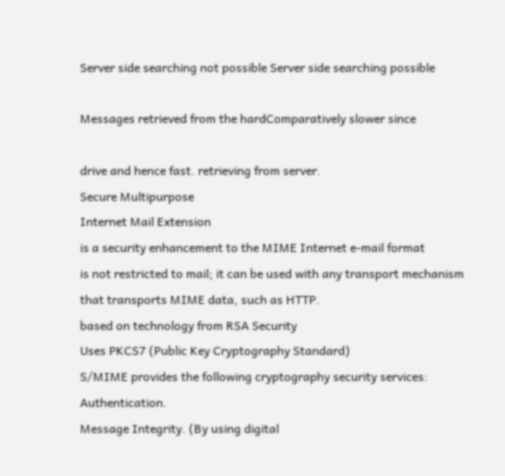Server side searching not possible Server side searching possible

Messages retrieved from the hardComparatively slower since

drive and hence fast. retrieving from server.
Secure Multipurpose
Internet Mail Extension
is a security enhancement to the MIME Internet e-mail format
is not restricted to mail; it can be used with any transport mechanism
that transports MIME data, such as HTTP.
based on technology from RSA Security
Uses PKCS7 (Public Key Cryptography Standard)
S/MIME provides the following cryptography security services:
Authentication.
Message Integrity. (By using digital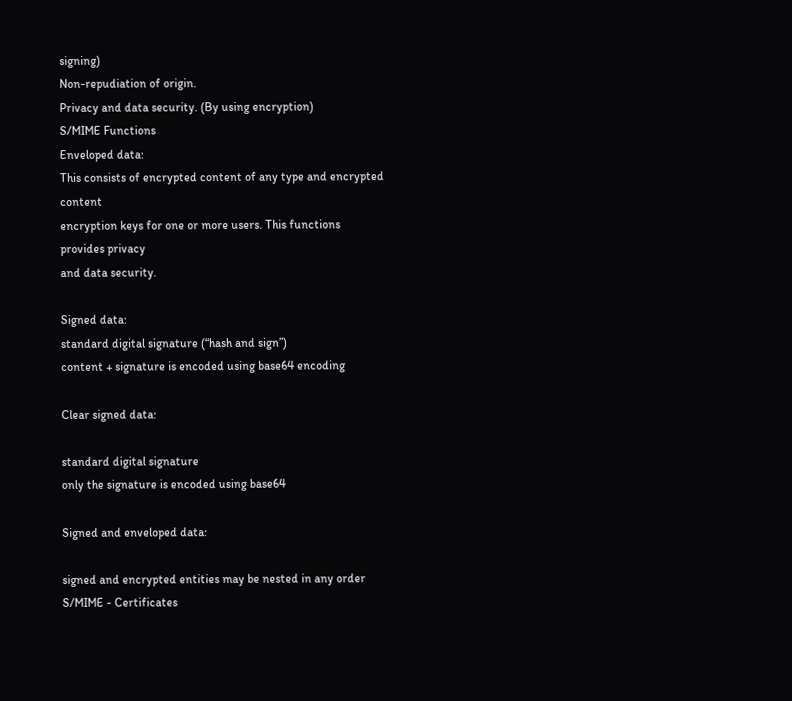signing)
Non-repudiation of origin.
Privacy and data security. (By using encryption)
S/MIME Functions
Enveloped data:
This consists of encrypted content of any type and encrypted content
encryption keys for one or more users. This functions provides privacy
and data security.

Signed data:
standard digital signature (“hash and sign”)
content + signature is encoded using base64 encoding

Clear signed data:

standard digital signature
only the signature is encoded using base64

Signed and enveloped data:

signed and encrypted entities may be nested in any order
S/MIME - Certificates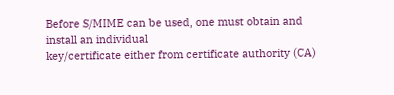Before S/MIME can be used, one must obtain and install an individual
key/certificate either from certificate authority (CA)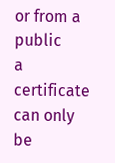or from a public
a certificate can only be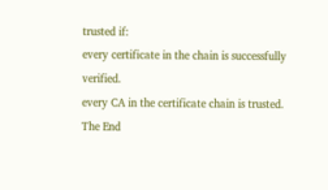trusted if:
every certificate in the chain is successfully verified.
every CA in the certificate chain is trusted.
The End